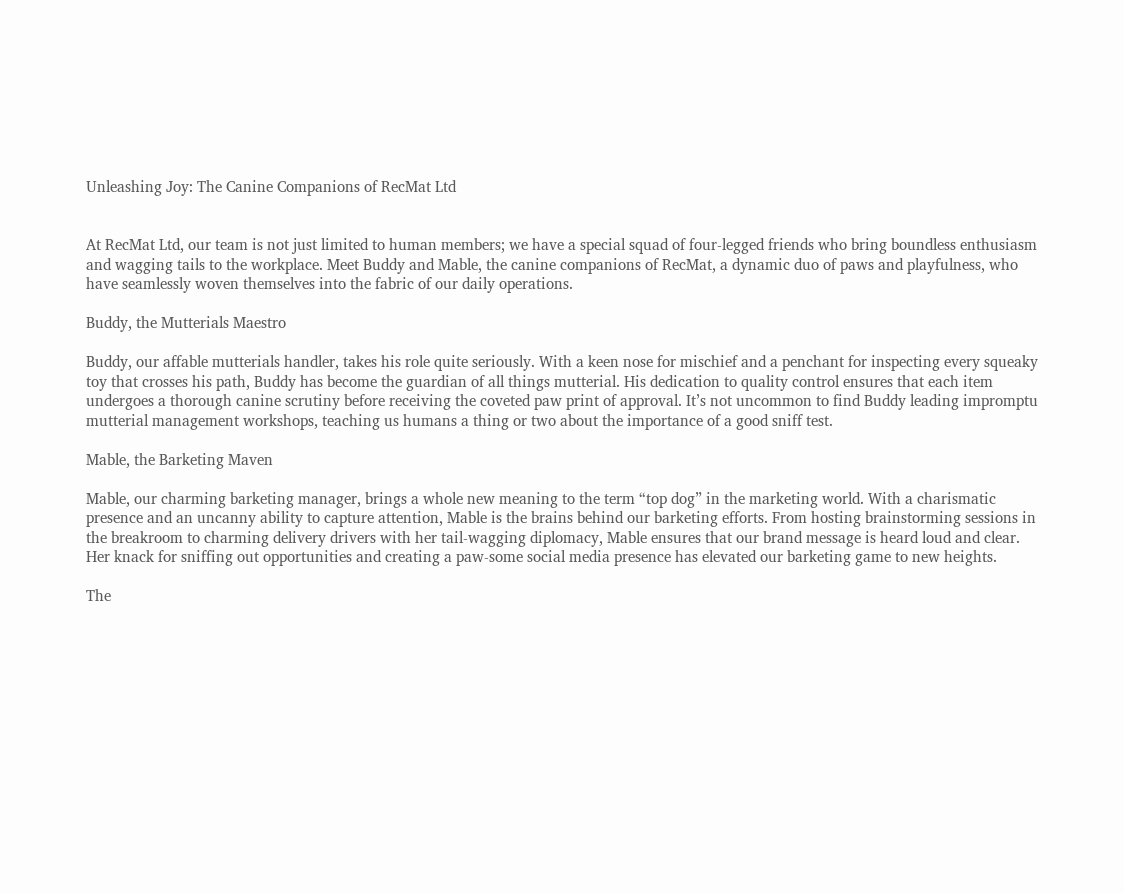Unleashing Joy: The Canine Companions of RecMat Ltd


At RecMat Ltd, our team is not just limited to human members; we have a special squad of four-legged friends who bring boundless enthusiasm and wagging tails to the workplace. Meet Buddy and Mable, the canine companions of RecMat, a dynamic duo of paws and playfulness, who have seamlessly woven themselves into the fabric of our daily operations.

Buddy, the Mutterials Maestro

Buddy, our affable mutterials handler, takes his role quite seriously. With a keen nose for mischief and a penchant for inspecting every squeaky toy that crosses his path, Buddy has become the guardian of all things mutterial. His dedication to quality control ensures that each item undergoes a thorough canine scrutiny before receiving the coveted paw print of approval. It’s not uncommon to find Buddy leading impromptu mutterial management workshops, teaching us humans a thing or two about the importance of a good sniff test.

Mable, the Barketing Maven

Mable, our charming barketing manager, brings a whole new meaning to the term “top dog” in the marketing world. With a charismatic presence and an uncanny ability to capture attention, Mable is the brains behind our barketing efforts. From hosting brainstorming sessions in the breakroom to charming delivery drivers with her tail-wagging diplomacy, Mable ensures that our brand message is heard loud and clear. Her knack for sniffing out opportunities and creating a paw-some social media presence has elevated our barketing game to new heights.

The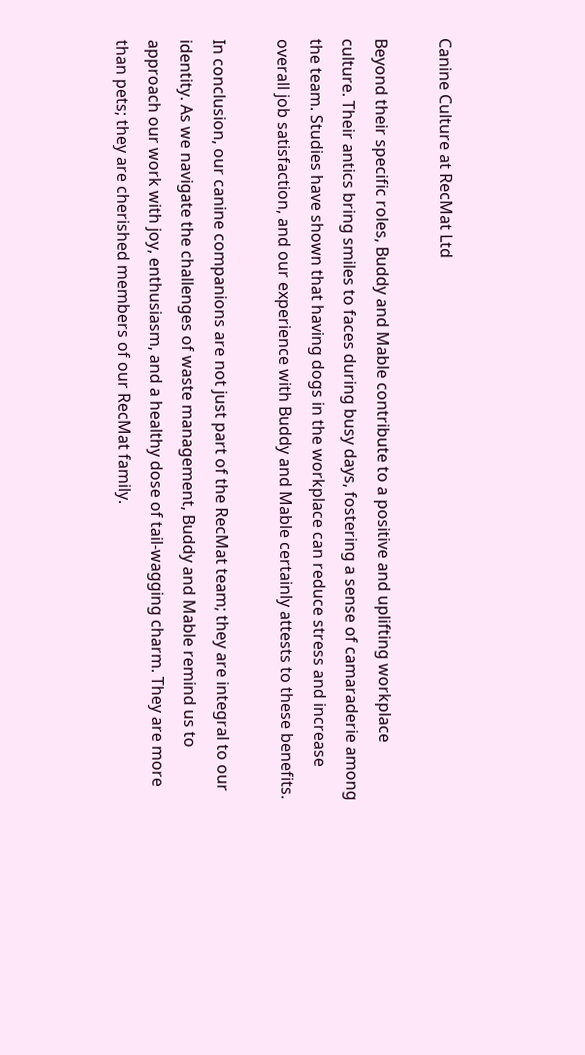Canine Culture at RecMat Ltd

Beyond their specific roles, Buddy and Mable contribute to a positive and uplifting workplace culture. Their antics bring smiles to faces during busy days, fostering a sense of camaraderie among the team. Studies have shown that having dogs in the workplace can reduce stress and increase overall job satisfaction, and our experience with Buddy and Mable certainly attests to these benefits.

In conclusion, our canine companions are not just part of the RecMat team; they are integral to our identity. As we navigate the challenges of waste management, Buddy and Mable remind us to approach our work with joy, enthusiasm, and a healthy dose of tail-wagging charm. They are more than pets; they are cherished members of our RecMat family.